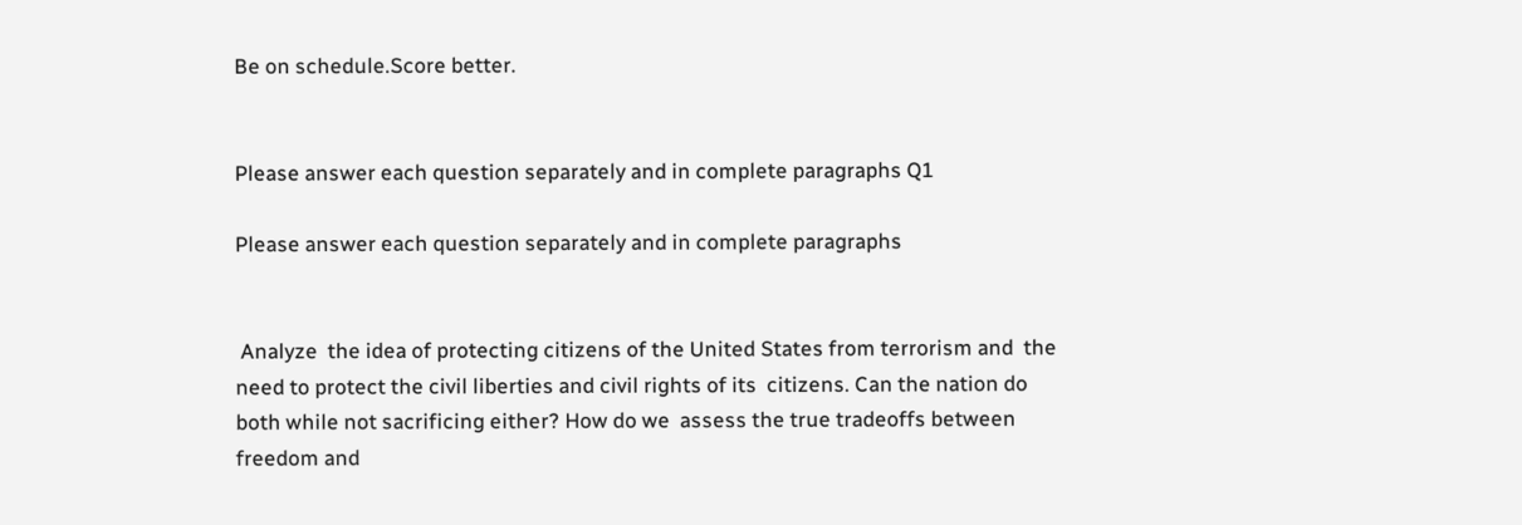Be on schedule.Score better.


Please answer each question separately and in complete paragraphs Q1

Please answer each question separately and in complete paragraphs


 Analyze  the idea of protecting citizens of the United States from terrorism and  the need to protect the civil liberties and civil rights of its  citizens. Can the nation do both while not sacrificing either? How do we  assess the true tradeoffs between freedom and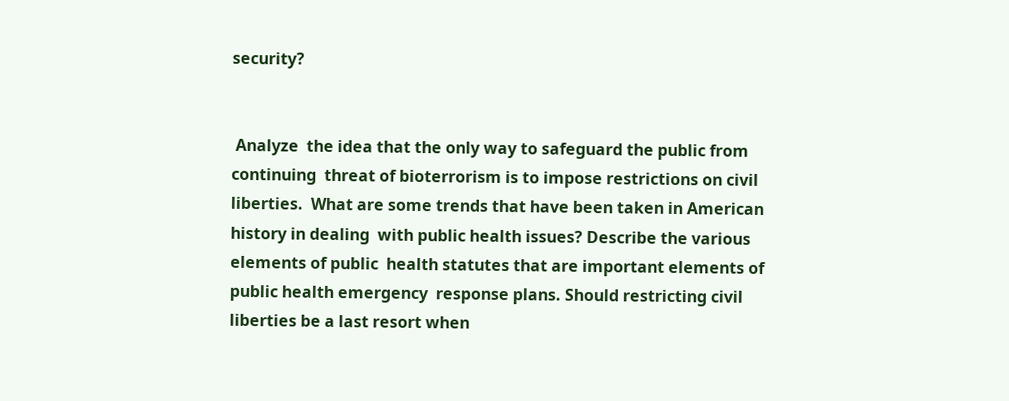security?


 Analyze  the idea that the only way to safeguard the public from continuing  threat of bioterrorism is to impose restrictions on civil liberties.  What are some trends that have been taken in American history in dealing  with public health issues? Describe the various elements of public  health statutes that are important elements of public health emergency  response plans. Should restricting civil liberties be a last resort when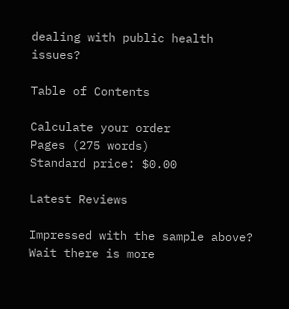dealing with public health issues?

Table of Contents

Calculate your order
Pages (275 words)
Standard price: $0.00

Latest Reviews

Impressed with the sample above? Wait there is more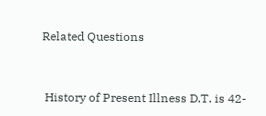Related Questions


 History of Present Illness D.T. is 42-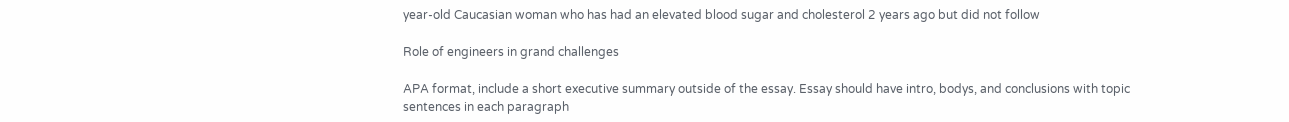year-old Caucasian woman who has had an elevated blood sugar and cholesterol 2 years ago but did not follow

Role of engineers in grand challenges

APA format, include a short executive summary outside of the essay. Essay should have intro, bodys, and conclusions with topic sentences in each paragraph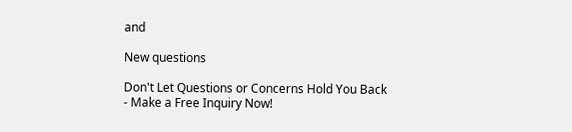and

New questions

Don't Let Questions or Concerns Hold You Back - Make a Free Inquiry Now!